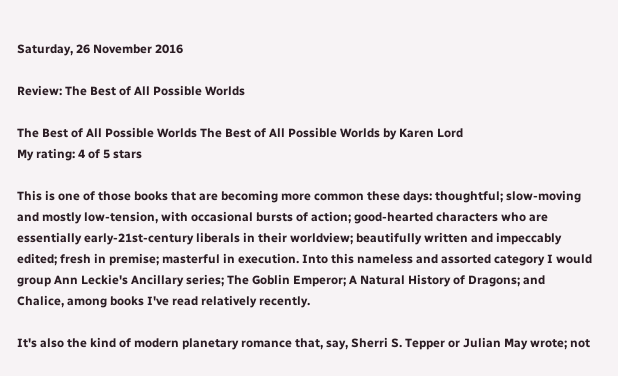Saturday, 26 November 2016

Review: The Best of All Possible Worlds

The Best of All Possible Worlds The Best of All Possible Worlds by Karen Lord
My rating: 4 of 5 stars

This is one of those books that are becoming more common these days: thoughtful; slow-moving and mostly low-tension, with occasional bursts of action; good-hearted characters who are essentially early-21st-century liberals in their worldview; beautifully written and impeccably edited; fresh in premise; masterful in execution. Into this nameless and assorted category I would group Ann Leckie's Ancillary series; The Goblin Emperor; A Natural History of Dragons; and Chalice, among books I've read relatively recently.

It's also the kind of modern planetary romance that, say, Sherri S. Tepper or Julian May wrote; not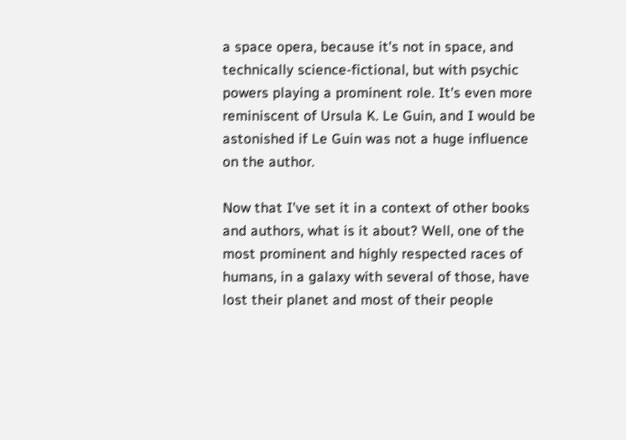a space opera, because it's not in space, and technically science-fictional, but with psychic powers playing a prominent role. It's even more reminiscent of Ursula K. Le Guin, and I would be astonished if Le Guin was not a huge influence on the author.

Now that I've set it in a context of other books and authors, what is it about? Well, one of the most prominent and highly respected races of humans, in a galaxy with several of those, have lost their planet and most of their people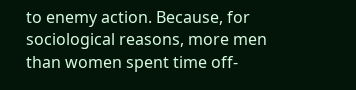to enemy action. Because, for sociological reasons, more men than women spent time off-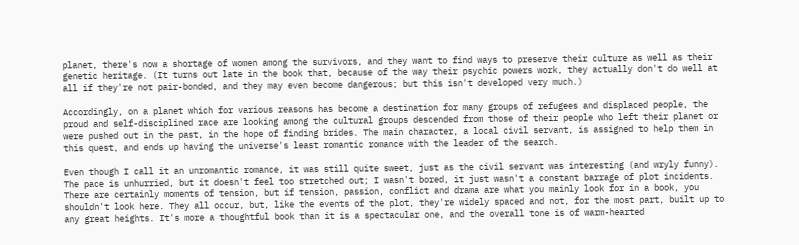planet, there's now a shortage of women among the survivors, and they want to find ways to preserve their culture as well as their genetic heritage. (It turns out late in the book that, because of the way their psychic powers work, they actually don't do well at all if they're not pair-bonded, and they may even become dangerous; but this isn't developed very much.)

Accordingly, on a planet which for various reasons has become a destination for many groups of refugees and displaced people, the proud and self-disciplined race are looking among the cultural groups descended from those of their people who left their planet or were pushed out in the past, in the hope of finding brides. The main character, a local civil servant, is assigned to help them in this quest, and ends up having the universe's least romantic romance with the leader of the search.

Even though I call it an unromantic romance, it was still quite sweet, just as the civil servant was interesting (and wryly funny). The pace is unhurried, but it doesn't feel too stretched out; I wasn't bored, it just wasn't a constant barrage of plot incidents. There are certainly moments of tension, but if tension, passion, conflict and drama are what you mainly look for in a book, you shouldn't look here. They all occur, but, like the events of the plot, they're widely spaced and not, for the most part, built up to any great heights. It's more a thoughtful book than it is a spectacular one, and the overall tone is of warm-hearted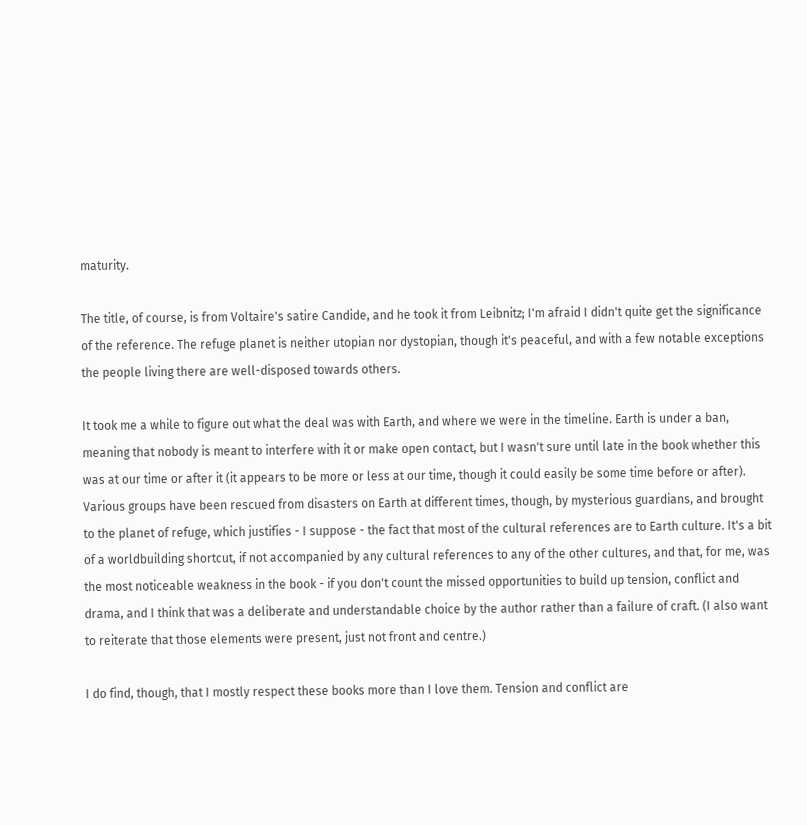maturity.

The title, of course, is from Voltaire's satire Candide, and he took it from Leibnitz; I'm afraid I didn't quite get the significance of the reference. The refuge planet is neither utopian nor dystopian, though it's peaceful, and with a few notable exceptions the people living there are well-disposed towards others.

It took me a while to figure out what the deal was with Earth, and where we were in the timeline. Earth is under a ban, meaning that nobody is meant to interfere with it or make open contact, but I wasn't sure until late in the book whether this was at our time or after it (it appears to be more or less at our time, though it could easily be some time before or after). Various groups have been rescued from disasters on Earth at different times, though, by mysterious guardians, and brought to the planet of refuge, which justifies - I suppose - the fact that most of the cultural references are to Earth culture. It's a bit of a worldbuilding shortcut, if not accompanied by any cultural references to any of the other cultures, and that, for me, was the most noticeable weakness in the book - if you don't count the missed opportunities to build up tension, conflict and drama, and I think that was a deliberate and understandable choice by the author rather than a failure of craft. (I also want to reiterate that those elements were present, just not front and centre.)

I do find, though, that I mostly respect these books more than I love them. Tension and conflict are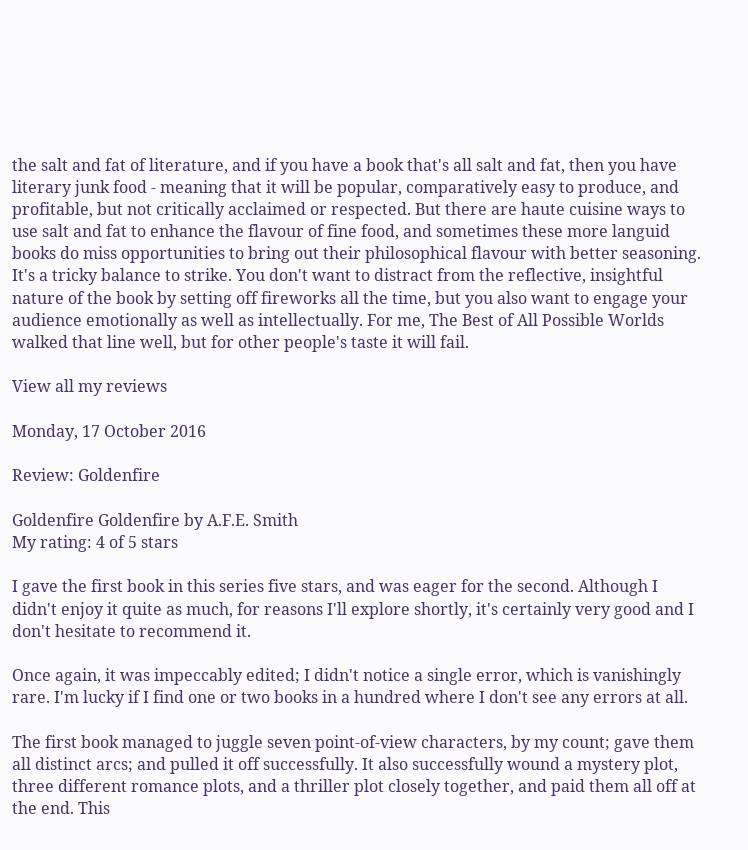the salt and fat of literature, and if you have a book that's all salt and fat, then you have literary junk food - meaning that it will be popular, comparatively easy to produce, and profitable, but not critically acclaimed or respected. But there are haute cuisine ways to use salt and fat to enhance the flavour of fine food, and sometimes these more languid books do miss opportunities to bring out their philosophical flavour with better seasoning. It's a tricky balance to strike. You don't want to distract from the reflective, insightful nature of the book by setting off fireworks all the time, but you also want to engage your audience emotionally as well as intellectually. For me, The Best of All Possible Worlds walked that line well, but for other people's taste it will fail.

View all my reviews

Monday, 17 October 2016

Review: Goldenfire

Goldenfire Goldenfire by A.F.E. Smith
My rating: 4 of 5 stars

I gave the first book in this series five stars, and was eager for the second. Although I didn't enjoy it quite as much, for reasons I'll explore shortly, it's certainly very good and I don't hesitate to recommend it.

Once again, it was impeccably edited; I didn't notice a single error, which is vanishingly rare. I'm lucky if I find one or two books in a hundred where I don't see any errors at all.

The first book managed to juggle seven point-of-view characters, by my count; gave them all distinct arcs; and pulled it off successfully. It also successfully wound a mystery plot, three different romance plots, and a thriller plot closely together, and paid them all off at the end. This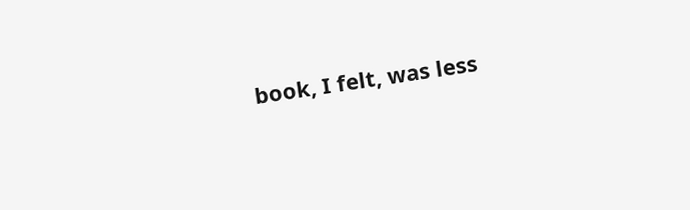book, I felt, was less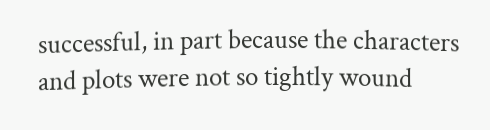successful, in part because the characters and plots were not so tightly wound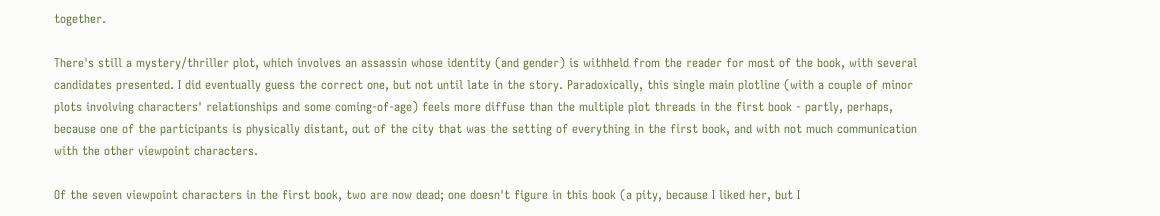together.

There's still a mystery/thriller plot, which involves an assassin whose identity (and gender) is withheld from the reader for most of the book, with several candidates presented. I did eventually guess the correct one, but not until late in the story. Paradoxically, this single main plotline (with a couple of minor plots involving characters' relationships and some coming-of-age) feels more diffuse than the multiple plot threads in the first book - partly, perhaps, because one of the participants is physically distant, out of the city that was the setting of everything in the first book, and with not much communication with the other viewpoint characters.

Of the seven viewpoint characters in the first book, two are now dead; one doesn't figure in this book (a pity, because I liked her, but I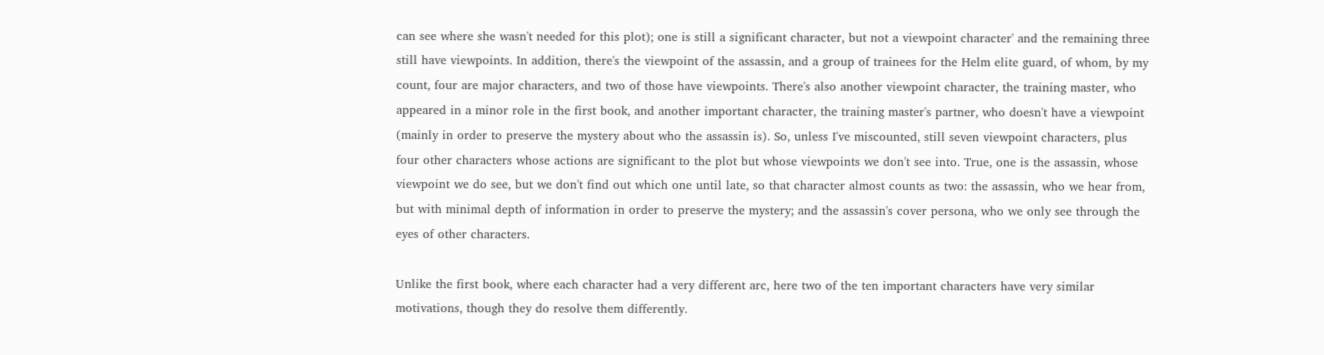can see where she wasn't needed for this plot); one is still a significant character, but not a viewpoint character' and the remaining three still have viewpoints. In addition, there's the viewpoint of the assassin, and a group of trainees for the Helm elite guard, of whom, by my count, four are major characters, and two of those have viewpoints. There's also another viewpoint character, the training master, who appeared in a minor role in the first book, and another important character, the training master's partner, who doesn't have a viewpoint (mainly in order to preserve the mystery about who the assassin is). So, unless I've miscounted, still seven viewpoint characters, plus four other characters whose actions are significant to the plot but whose viewpoints we don't see into. True, one is the assassin, whose viewpoint we do see, but we don't find out which one until late, so that character almost counts as two: the assassin, who we hear from, but with minimal depth of information in order to preserve the mystery; and the assassin's cover persona, who we only see through the eyes of other characters.

Unlike the first book, where each character had a very different arc, here two of the ten important characters have very similar motivations, though they do resolve them differently.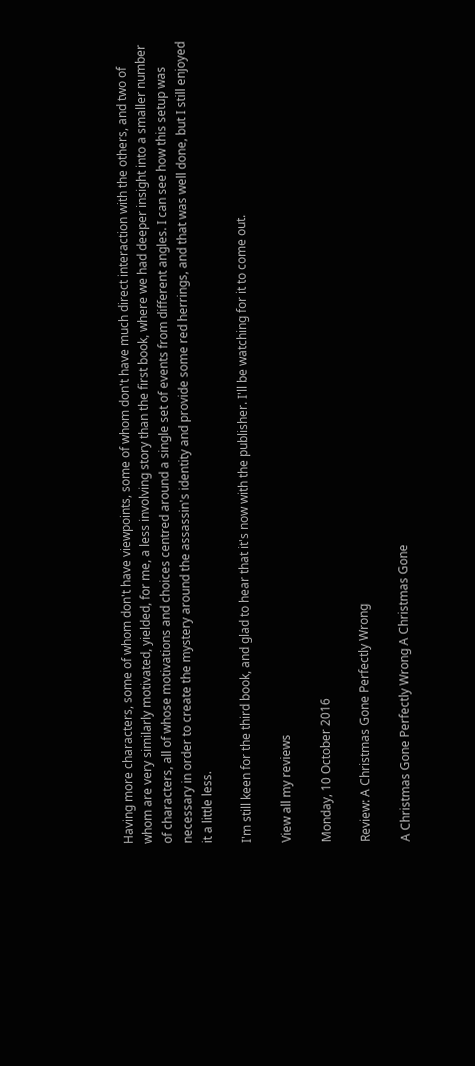Having more characters, some of whom don't have viewpoints, some of whom don't have much direct interaction with the others, and two of whom are very similarly motivated, yielded, for me, a less involving story than the first book, where we had deeper insight into a smaller number of characters, all of whose motivations and choices centred around a single set of events from different angles. I can see how this setup was necessary in order to create the mystery around the assassin's identity and provide some red herrings, and that was well done, but I still enjoyed it a little less.

I'm still keen for the third book, and glad to hear that it's now with the publisher. I'll be watching for it to come out.

View all my reviews

Monday, 10 October 2016

Review: A Christmas Gone Perfectly Wrong

A Christmas Gone Perfectly Wrong A Christmas Gone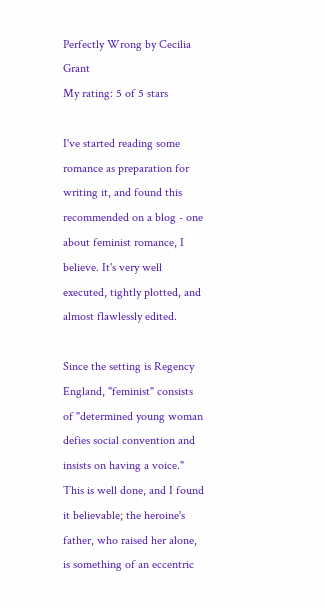Perfectly Wrong by Cecilia Grant
My rating: 5 of 5 stars

I've started reading some romance as preparation for writing it, and found this recommended on a blog - one about feminist romance, I believe. It's very well executed, tightly plotted, and almost flawlessly edited.

Since the setting is Regency England, "feminist" consists of "determined young woman defies social convention and insists on having a voice." This is well done, and I found it believable; the heroine's father, who raised her alone, is something of an eccentric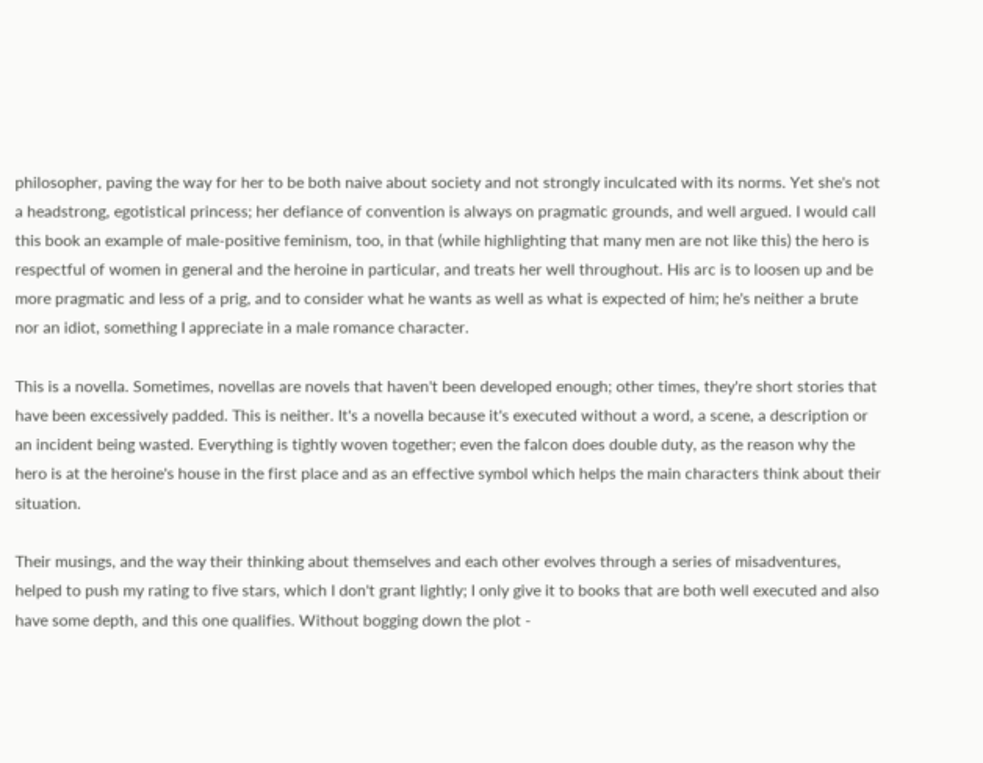philosopher, paving the way for her to be both naive about society and not strongly inculcated with its norms. Yet she's not a headstrong, egotistical princess; her defiance of convention is always on pragmatic grounds, and well argued. I would call this book an example of male-positive feminism, too, in that (while highlighting that many men are not like this) the hero is respectful of women in general and the heroine in particular, and treats her well throughout. His arc is to loosen up and be more pragmatic and less of a prig, and to consider what he wants as well as what is expected of him; he's neither a brute nor an idiot, something I appreciate in a male romance character.

This is a novella. Sometimes, novellas are novels that haven't been developed enough; other times, they're short stories that have been excessively padded. This is neither. It's a novella because it's executed without a word, a scene, a description or an incident being wasted. Everything is tightly woven together; even the falcon does double duty, as the reason why the hero is at the heroine's house in the first place and as an effective symbol which helps the main characters think about their situation.

Their musings, and the way their thinking about themselves and each other evolves through a series of misadventures, helped to push my rating to five stars, which I don't grant lightly; I only give it to books that are both well executed and also have some depth, and this one qualifies. Without bogging down the plot -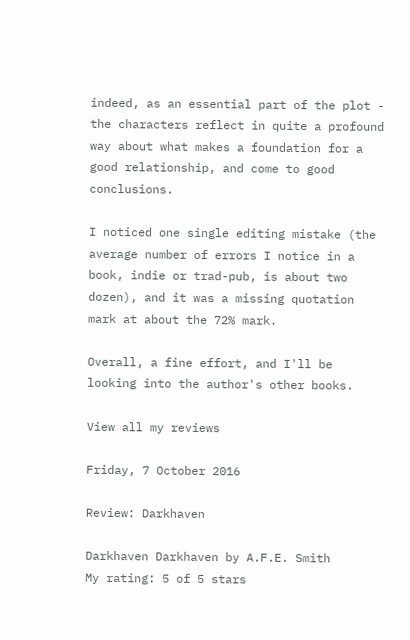indeed, as an essential part of the plot - the characters reflect in quite a profound way about what makes a foundation for a good relationship, and come to good conclusions.

I noticed one single editing mistake (the average number of errors I notice in a book, indie or trad-pub, is about two dozen), and it was a missing quotation mark at about the 72% mark.

Overall, a fine effort, and I'll be looking into the author's other books.

View all my reviews

Friday, 7 October 2016

Review: Darkhaven

Darkhaven Darkhaven by A.F.E. Smith
My rating: 5 of 5 stars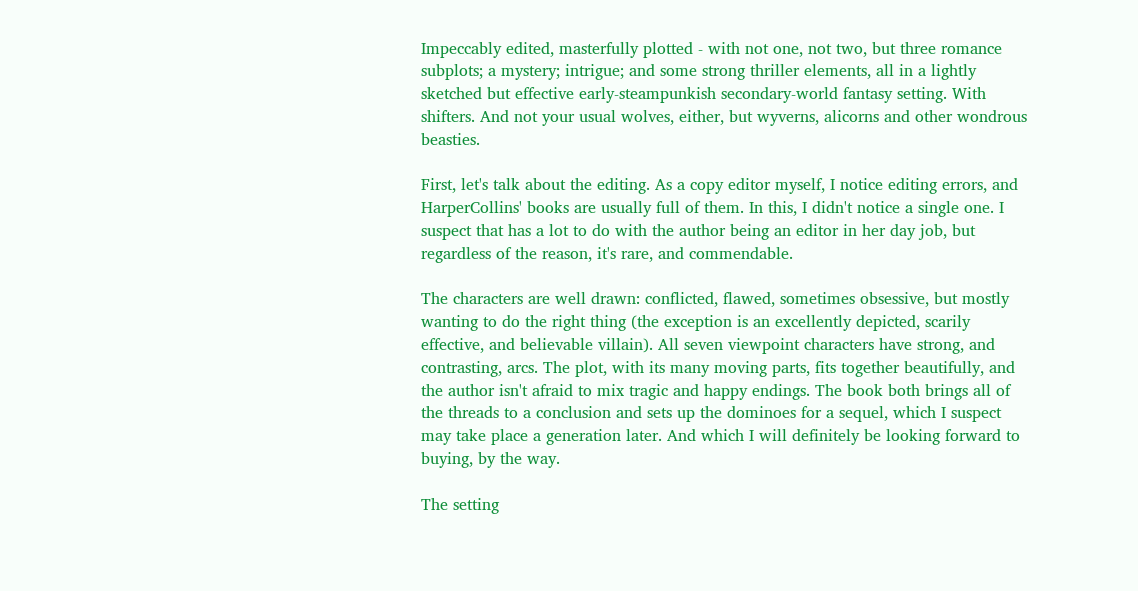Impeccably edited, masterfully plotted - with not one, not two, but three romance subplots; a mystery; intrigue; and some strong thriller elements, all in a lightly sketched but effective early-steampunkish secondary-world fantasy setting. With shifters. And not your usual wolves, either, but wyverns, alicorns and other wondrous beasties.

First, let's talk about the editing. As a copy editor myself, I notice editing errors, and HarperCollins' books are usually full of them. In this, I didn't notice a single one. I suspect that has a lot to do with the author being an editor in her day job, but regardless of the reason, it's rare, and commendable.

The characters are well drawn: conflicted, flawed, sometimes obsessive, but mostly wanting to do the right thing (the exception is an excellently depicted, scarily effective, and believable villain). All seven viewpoint characters have strong, and contrasting, arcs. The plot, with its many moving parts, fits together beautifully, and the author isn't afraid to mix tragic and happy endings. The book both brings all of the threads to a conclusion and sets up the dominoes for a sequel, which I suspect may take place a generation later. And which I will definitely be looking forward to buying, by the way.

The setting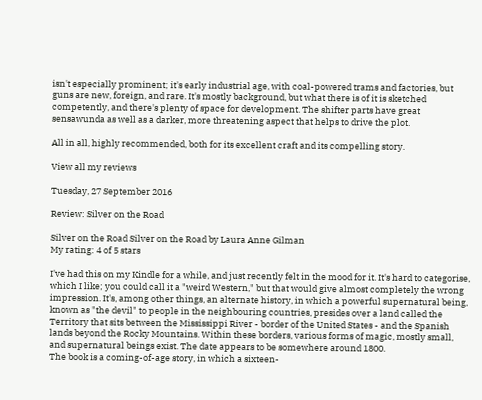isn't especially prominent; it's early industrial age, with coal-powered trams and factories, but guns are new, foreign, and rare. It's mostly background, but what there is of it is sketched competently, and there's plenty of space for development. The shifter parts have great sensawunda as well as a darker, more threatening aspect that helps to drive the plot.

All in all, highly recommended, both for its excellent craft and its compelling story.

View all my reviews

Tuesday, 27 September 2016

Review: Silver on the Road

Silver on the Road Silver on the Road by Laura Anne Gilman
My rating: 4 of 5 stars

I've had this on my Kindle for a while, and just recently felt in the mood for it. It's hard to categorise, which I like; you could call it a "weird Western," but that would give almost completely the wrong impression. It's, among other things, an alternate history, in which a powerful supernatural being, known as "the devil" to people in the neighbouring countries, presides over a land called the Territory that sits between the Mississippi River - border of the United States - and the Spanish lands beyond the Rocky Mountains. Within these borders, various forms of magic, mostly small, and supernatural beings exist. The date appears to be somewhere around 1800.
The book is a coming-of-age story, in which a sixteen-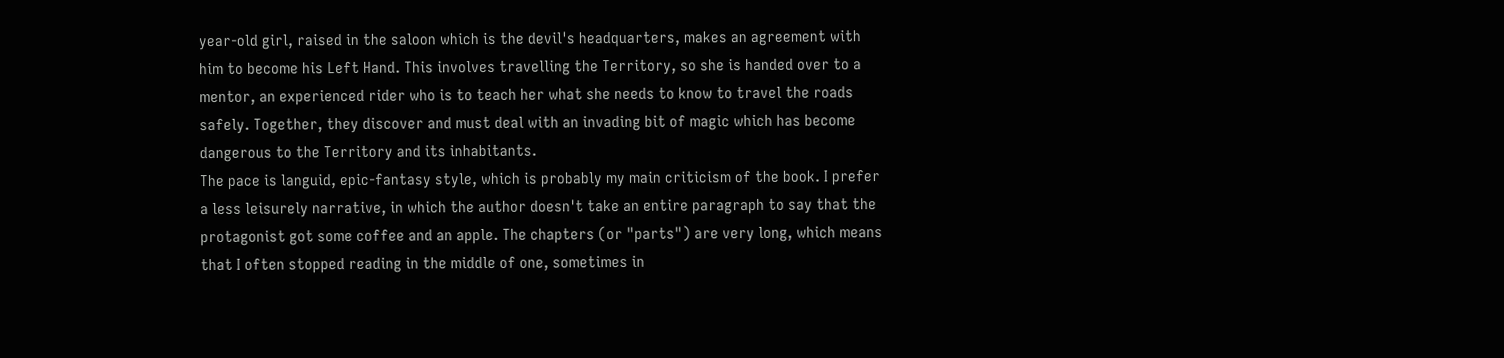year-old girl, raised in the saloon which is the devil's headquarters, makes an agreement with him to become his Left Hand. This involves travelling the Territory, so she is handed over to a mentor, an experienced rider who is to teach her what she needs to know to travel the roads safely. Together, they discover and must deal with an invading bit of magic which has become dangerous to the Territory and its inhabitants.
The pace is languid, epic-fantasy style, which is probably my main criticism of the book. I prefer a less leisurely narrative, in which the author doesn't take an entire paragraph to say that the protagonist got some coffee and an apple. The chapters (or "parts") are very long, which means that I often stopped reading in the middle of one, sometimes in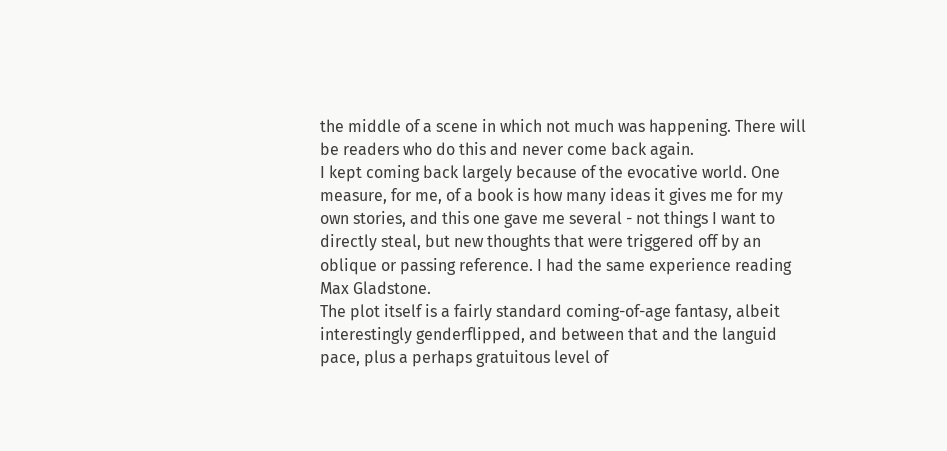the middle of a scene in which not much was happening. There will be readers who do this and never come back again.
I kept coming back largely because of the evocative world. One measure, for me, of a book is how many ideas it gives me for my own stories, and this one gave me several - not things I want to directly steal, but new thoughts that were triggered off by an oblique or passing reference. I had the same experience reading Max Gladstone.
The plot itself is a fairly standard coming-of-age fantasy, albeit interestingly genderflipped, and between that and the languid pace, plus a perhaps gratuitous level of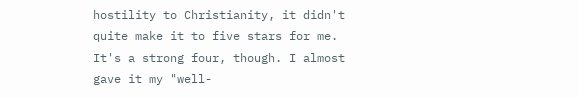hostility to Christianity, it didn't quite make it to five stars for me. It's a strong four, though. I almost gave it my "well-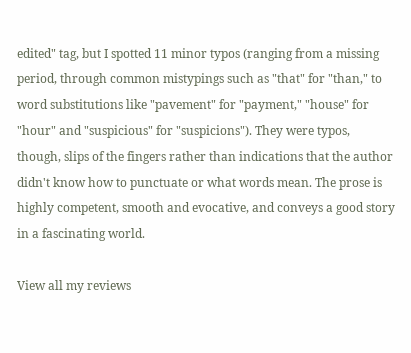edited" tag, but I spotted 11 minor typos (ranging from a missing period, through common mistypings such as "that" for "than," to word substitutions like "pavement" for "payment," "house" for "hour" and "suspicious" for "suspicions"). They were typos, though, slips of the fingers rather than indications that the author didn't know how to punctuate or what words mean. The prose is highly competent, smooth and evocative, and conveys a good story in a fascinating world.

View all my reviews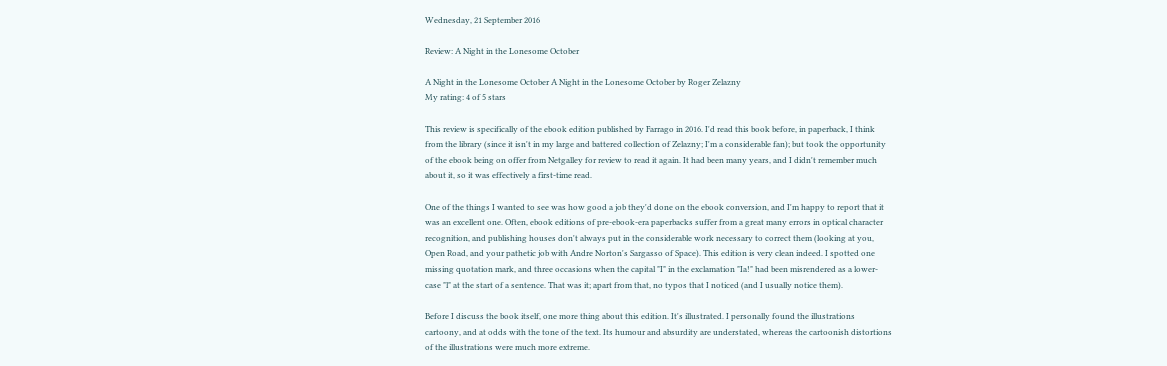Wednesday, 21 September 2016

Review: A Night in the Lonesome October

A Night in the Lonesome October A Night in the Lonesome October by Roger Zelazny
My rating: 4 of 5 stars

This review is specifically of the ebook edition published by Farrago in 2016. I'd read this book before, in paperback, I think from the library (since it isn't in my large and battered collection of Zelazny; I'm a considerable fan); but took the opportunity of the ebook being on offer from Netgalley for review to read it again. It had been many years, and I didn't remember much about it, so it was effectively a first-time read.

One of the things I wanted to see was how good a job they'd done on the ebook conversion, and I'm happy to report that it was an excellent one. Often, ebook editions of pre-ebook-era paperbacks suffer from a great many errors in optical character recognition, and publishing houses don't always put in the considerable work necessary to correct them (looking at you, Open Road, and your pathetic job with Andre Norton's Sargasso of Space). This edition is very clean indeed. I spotted one missing quotation mark, and three occasions when the capital "I" in the exclamation "Ia!" had been misrendered as a lower-case "l" at the start of a sentence. That was it; apart from that, no typos that I noticed (and I usually notice them).

Before I discuss the book itself, one more thing about this edition. It's illustrated. I personally found the illustrations cartoony, and at odds with the tone of the text. Its humour and absurdity are understated, whereas the cartoonish distortions of the illustrations were much more extreme.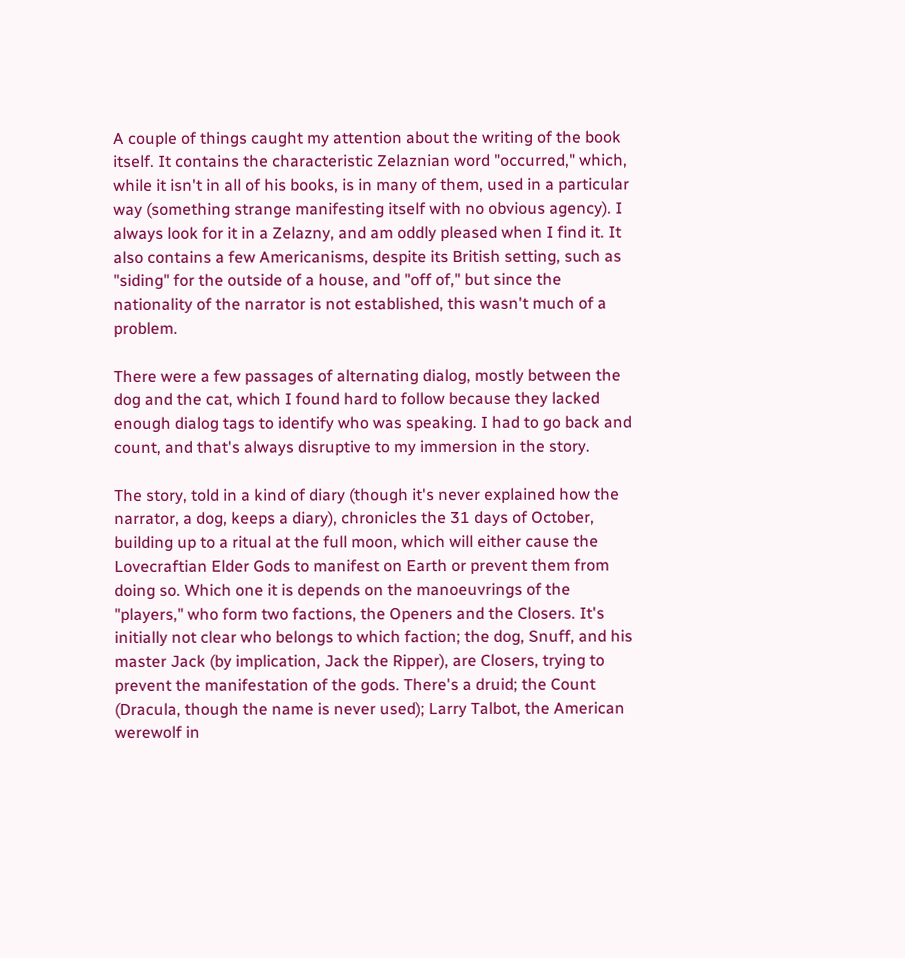A couple of things caught my attention about the writing of the book itself. It contains the characteristic Zelaznian word "occurred," which, while it isn't in all of his books, is in many of them, used in a particular way (something strange manifesting itself with no obvious agency). I always look for it in a Zelazny, and am oddly pleased when I find it. It also contains a few Americanisms, despite its British setting, such as "siding" for the outside of a house, and "off of," but since the nationality of the narrator is not established, this wasn't much of a problem.

There were a few passages of alternating dialog, mostly between the dog and the cat, which I found hard to follow because they lacked enough dialog tags to identify who was speaking. I had to go back and count, and that's always disruptive to my immersion in the story.

The story, told in a kind of diary (though it's never explained how the narrator, a dog, keeps a diary), chronicles the 31 days of October, building up to a ritual at the full moon, which will either cause the Lovecraftian Elder Gods to manifest on Earth or prevent them from doing so. Which one it is depends on the manoeuvrings of the "players," who form two factions, the Openers and the Closers. It's initially not clear who belongs to which faction; the dog, Snuff, and his master Jack (by implication, Jack the Ripper), are Closers, trying to prevent the manifestation of the gods. There's a druid; the Count (Dracula, though the name is never used); Larry Talbot, the American werewolf in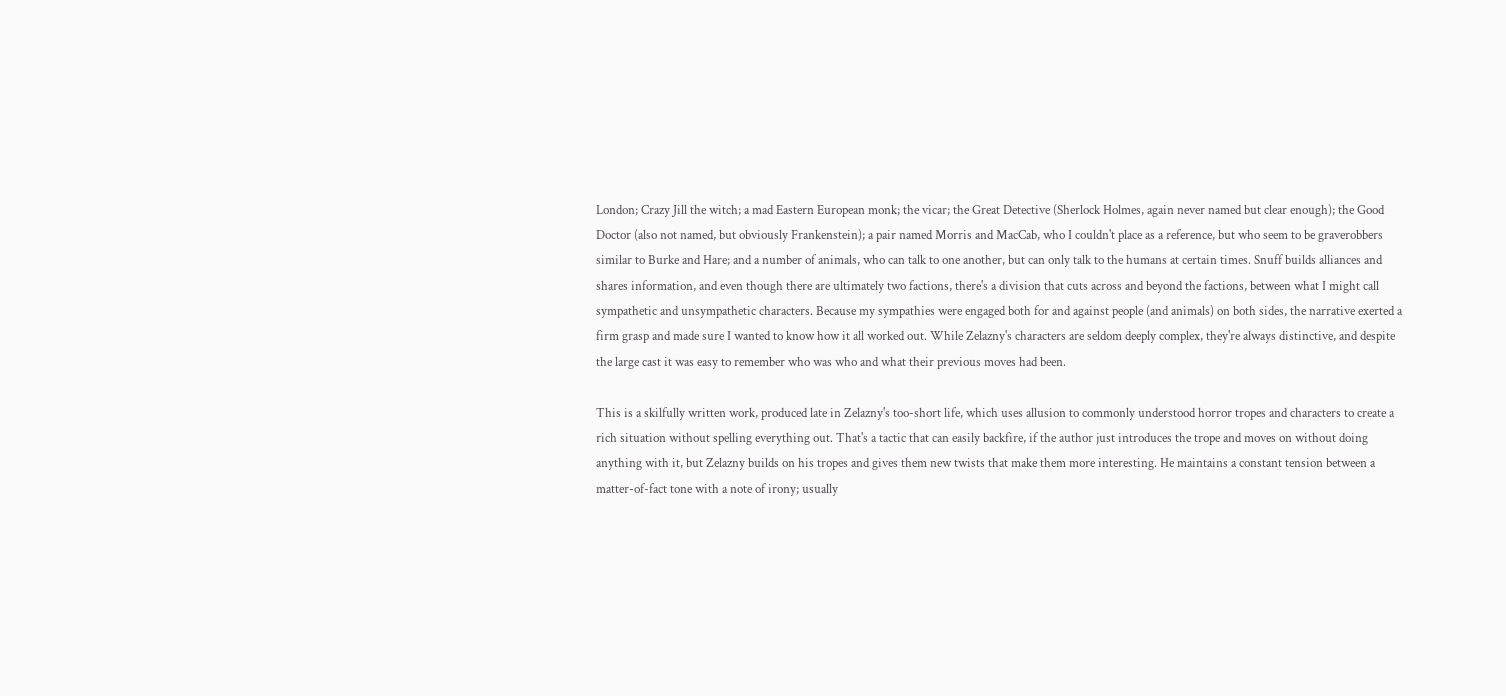London; Crazy Jill the witch; a mad Eastern European monk; the vicar; the Great Detective (Sherlock Holmes, again never named but clear enough); the Good Doctor (also not named, but obviously Frankenstein); a pair named Morris and MacCab, who I couldn't place as a reference, but who seem to be graverobbers similar to Burke and Hare; and a number of animals, who can talk to one another, but can only talk to the humans at certain times. Snuff builds alliances and shares information, and even though there are ultimately two factions, there's a division that cuts across and beyond the factions, between what I might call sympathetic and unsympathetic characters. Because my sympathies were engaged both for and against people (and animals) on both sides, the narrative exerted a firm grasp and made sure I wanted to know how it all worked out. While Zelazny's characters are seldom deeply complex, they're always distinctive, and despite the large cast it was easy to remember who was who and what their previous moves had been.

This is a skilfully written work, produced late in Zelazny's too-short life, which uses allusion to commonly understood horror tropes and characters to create a rich situation without spelling everything out. That's a tactic that can easily backfire, if the author just introduces the trope and moves on without doing anything with it, but Zelazny builds on his tropes and gives them new twists that make them more interesting. He maintains a constant tension between a matter-of-fact tone with a note of irony; usually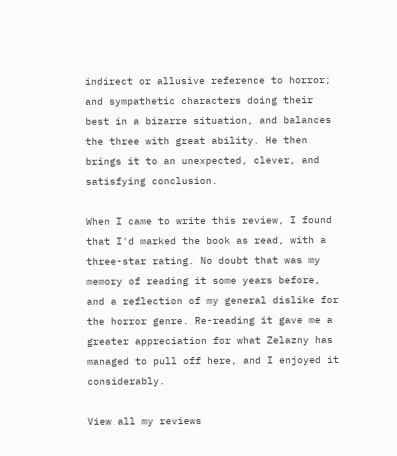indirect or allusive reference to horror; and sympathetic characters doing their best in a bizarre situation, and balances the three with great ability. He then brings it to an unexpected, clever, and satisfying conclusion.

When I came to write this review, I found that I'd marked the book as read, with a three-star rating. No doubt that was my memory of reading it some years before, and a reflection of my general dislike for the horror genre. Re-reading it gave me a greater appreciation for what Zelazny has managed to pull off here, and I enjoyed it considerably.

View all my reviews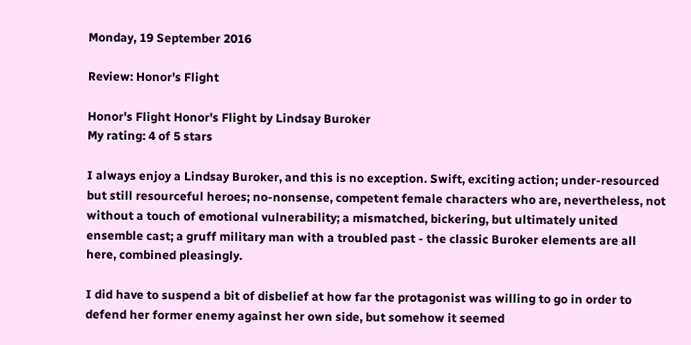Monday, 19 September 2016

Review: Honor's Flight

Honor's Flight Honor's Flight by Lindsay Buroker
My rating: 4 of 5 stars

I always enjoy a Lindsay Buroker, and this is no exception. Swift, exciting action; under-resourced but still resourceful heroes; no-nonsense, competent female characters who are, nevertheless, not without a touch of emotional vulnerability; a mismatched, bickering, but ultimately united ensemble cast; a gruff military man with a troubled past - the classic Buroker elements are all here, combined pleasingly.

I did have to suspend a bit of disbelief at how far the protagonist was willing to go in order to defend her former enemy against her own side, but somehow it seemed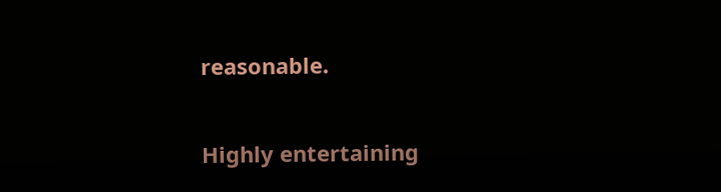reasonable.

Highly entertaining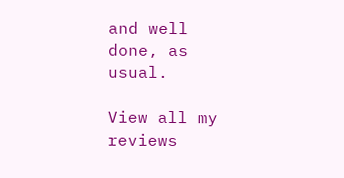and well done, as usual.

View all my reviews